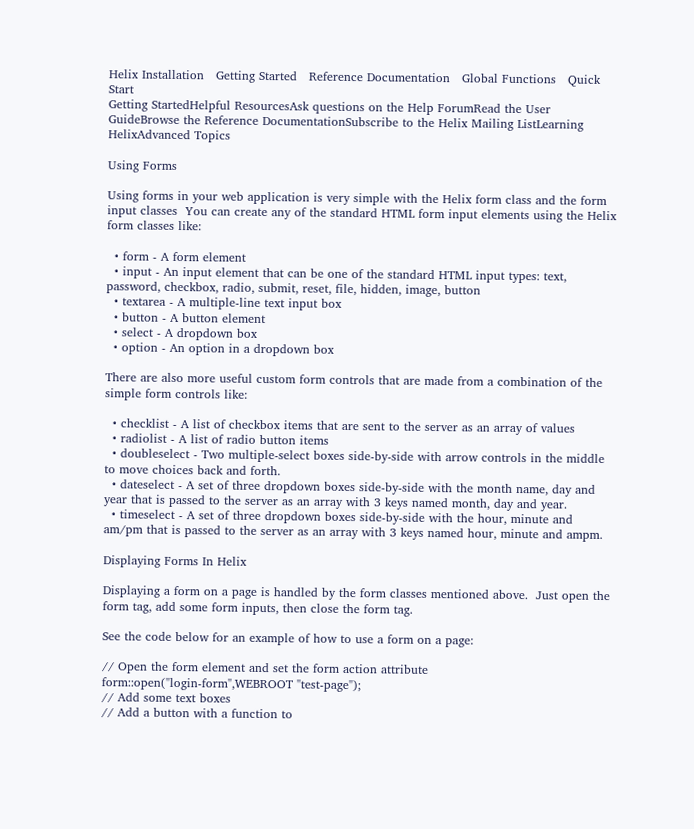Helix Installation   Getting Started   Reference Documentation   Global Functions   Quick Start
Getting StartedHelpful ResourcesAsk questions on the Help ForumRead the User GuideBrowse the Reference DocumentationSubscribe to the Helix Mailing ListLearning HelixAdvanced Topics

Using Forms

Using forms in your web application is very simple with the Helix form class and the form input classes  You can create any of the standard HTML form input elements using the Helix form classes like:

  • form - A form element
  • input - An input element that can be one of the standard HTML input types: text, password, checkbox, radio, submit, reset, file, hidden, image, button
  • textarea - A multiple-line text input box
  • button - A button element
  • select - A dropdown box
  • option - An option in a dropdown box

There are also more useful custom form controls that are made from a combination of the simple form controls like:

  • checklist - A list of checkbox items that are sent to the server as an array of values
  • radiolist - A list of radio button items
  • doubleselect - Two multiple-select boxes side-by-side with arrow controls in the middle to move choices back and forth.
  • dateselect - A set of three dropdown boxes side-by-side with the month name, day and year that is passed to the server as an array with 3 keys named month, day and year.
  • timeselect - A set of three dropdown boxes side-by-side with the hour, minute and am/pm that is passed to the server as an array with 3 keys named hour, minute and ampm.

Displaying Forms In Helix

Displaying a form on a page is handled by the form classes mentioned above.  Just open the form tag, add some form inputs, then close the form tag.

See the code below for an example of how to use a form on a page:

// Open the form element and set the form action attribute
form::open("login-form",WEBROOT "test-page");
// Add some text boxes
// Add a button with a function to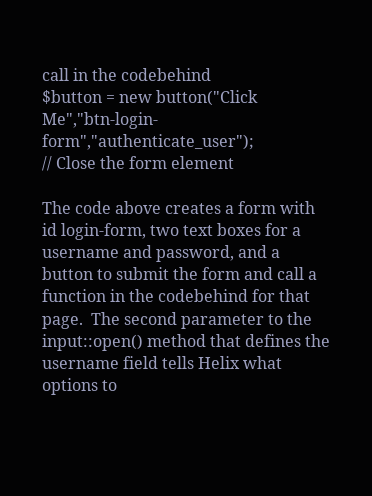call in the codebehind
$button = new button("Click Me","btn-login-form","authenticate_user");
// Close the form element

The code above creates a form with id login-form, two text boxes for a username and password, and a button to submit the form and call a function in the codebehind for that page.  The second parameter to the input::open() method that defines the username field tells Helix what options to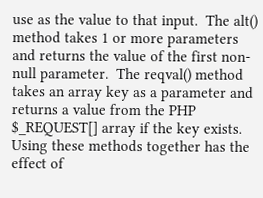use as the value to that input.  The alt() method takes 1 or more parameters and returns the value of the first non-null parameter.  The reqval() method takes an array key as a parameter and returns a value from the PHP $_REQUEST[] array if the key exists.  Using these methods together has the effect of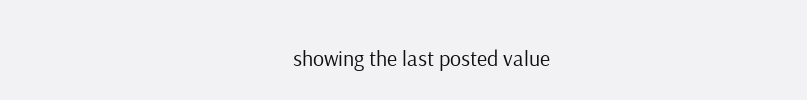showing the last posted value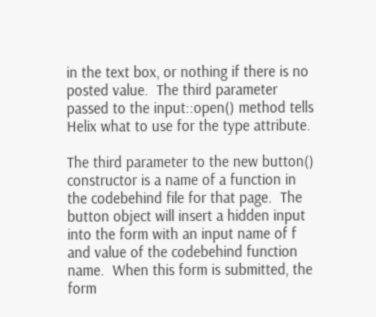in the text box, or nothing if there is no posted value.  The third parameter passed to the input::open() method tells Helix what to use for the type attribute.

The third parameter to the new button() constructor is a name of a function in the codebehind file for that page.  The button object will insert a hidden input into the form with an input name of f and value of the codebehind function name.  When this form is submitted, the form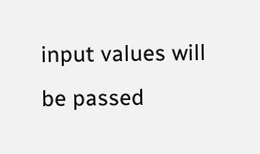input values will be passed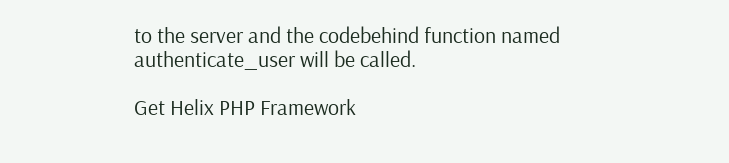to the server and the codebehind function named authenticate_user will be called.

Get Helix PHP Framework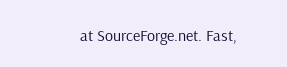at SourceForge.net. Fast,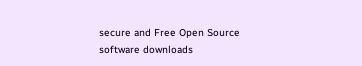secure and Free Open Source software downloads